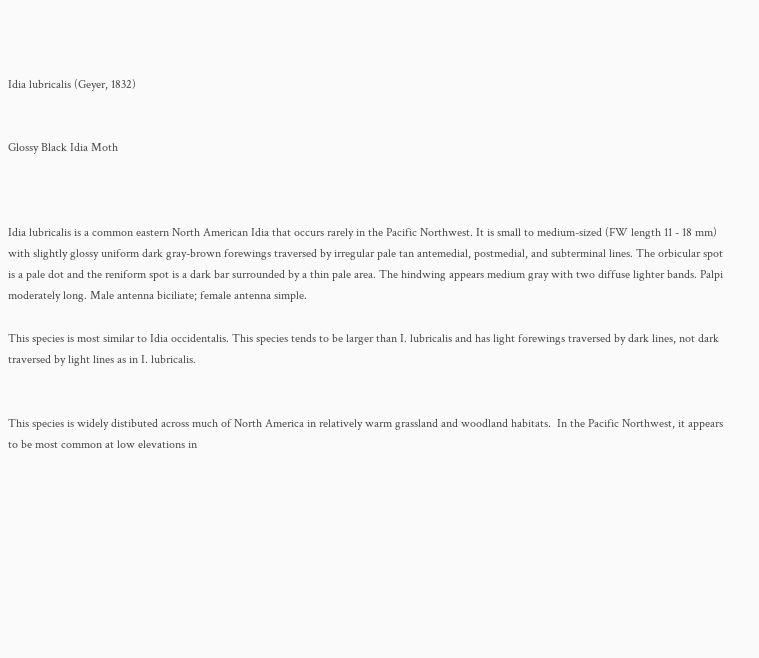Idia lubricalis (Geyer, 1832)


Glossy Black Idia Moth



Idia lubricalis is a common eastern North American Idia that occurs rarely in the Pacific Northwest. It is small to medium-sized (FW length 11 - 18 mm) with slightly glossy uniform dark gray-brown forewings traversed by irregular pale tan antemedial, postmedial, and subterminal lines. The orbicular spot is a pale dot and the reniform spot is a dark bar surrounded by a thin pale area. The hindwing appears medium gray with two diffuse lighter bands. Palpi moderately long. Male antenna biciliate; female antenna simple.

This species is most similar to Idia occidentalis. This species tends to be larger than I. lubricalis and has light forewings traversed by dark lines, not dark traversed by light lines as in I. lubricalis.


This species is widely distibuted across much of North America in relatively warm grassland and woodland habitats.  In the Pacific Northwest, it appears to be most common at low elevations in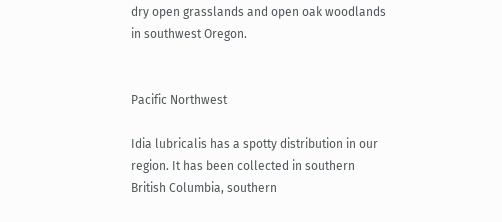dry open grasslands and open oak woodlands in southwest Oregon.


Pacific Northwest

Idia lubricalis has a spotty distribution in our region. It has been collected in southern British Columbia, southern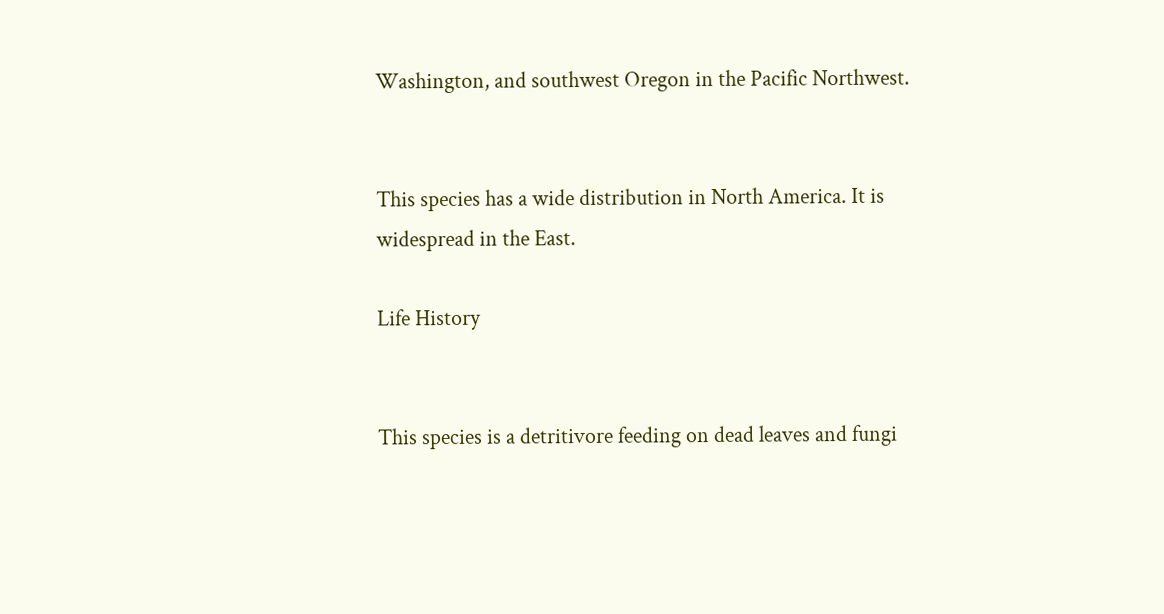Washington, and southwest Oregon in the Pacific Northwest.


This species has a wide distribution in North America. It is widespread in the East.

Life History


This species is a detritivore feeding on dead leaves and fungi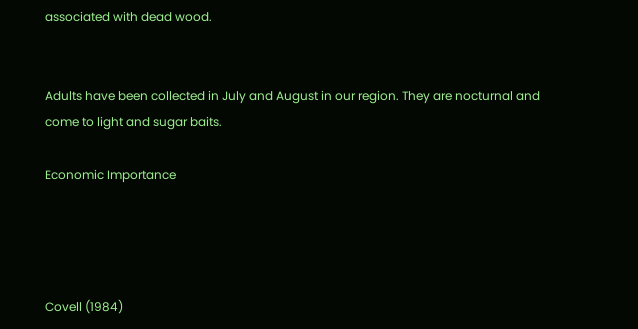associated with dead wood.


Adults have been collected in July and August in our region. They are nocturnal and come to light and sugar baits.

Economic Importance




Covell (1984)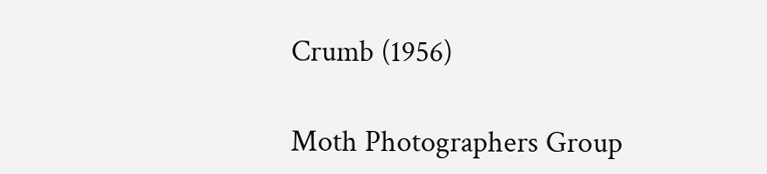Crumb (1956)

Moth Photographers Group